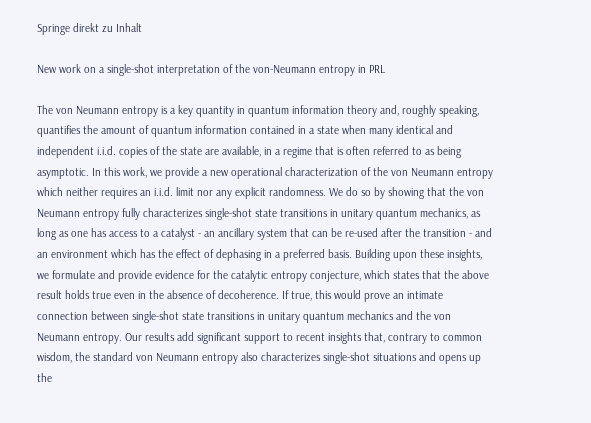Springe direkt zu Inhalt

New work on a single-shot interpretation of the von-Neumann entropy in PRL

The von Neumann entropy is a key quantity in quantum information theory and, roughly speaking, quantifies the amount of quantum information contained in a state when many identical and independent i.i.d. copies of the state are available, in a regime that is often referred to as being asymptotic. In this work, we provide a new operational characterization of the von Neumann entropy which neither requires an i.i.d. limit nor any explicit randomness. We do so by showing that the von Neumann entropy fully characterizes single-shot state transitions in unitary quantum mechanics, as long as one has access to a catalyst - an ancillary system that can be re-used after the transition - and an environment which has the effect of dephasing in a preferred basis. Building upon these insights, we formulate and provide evidence for the catalytic entropy conjecture, which states that the above result holds true even in the absence of decoherence. If true, this would prove an intimate connection between single-shot state transitions in unitary quantum mechanics and the von Neumann entropy. Our results add significant support to recent insights that, contrary to common wisdom, the standard von Neumann entropy also characterizes single-shot situations and opens up the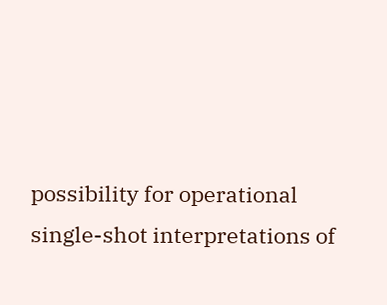possibility for operational single-shot interpretations of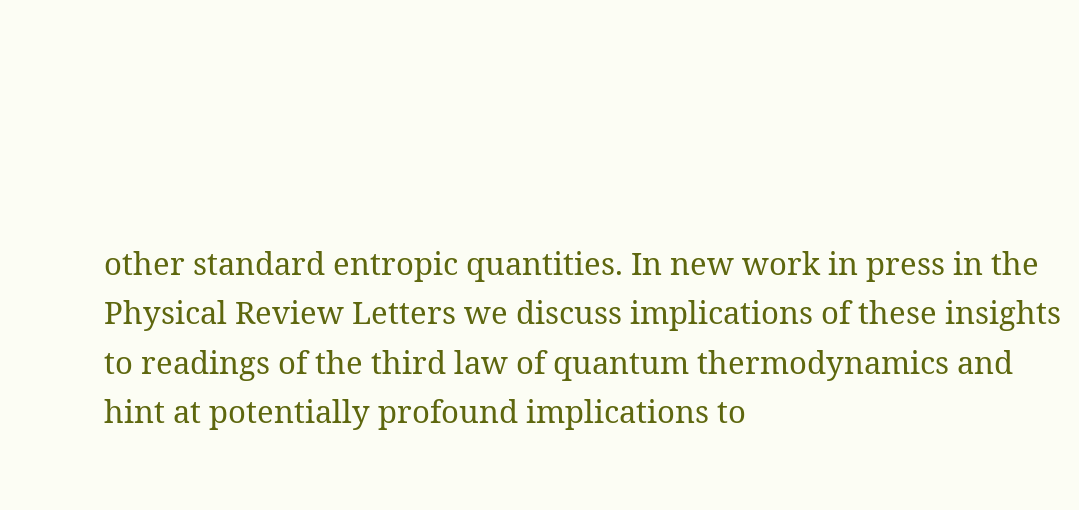other standard entropic quantities. In new work in press in the Physical Review Letters we discuss implications of these insights to readings of the third law of quantum thermodynamics and hint at potentially profound implications to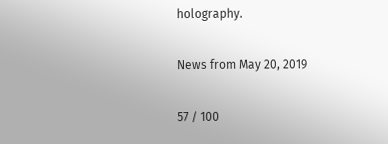holography.

News from May 20, 2019

57 / 100